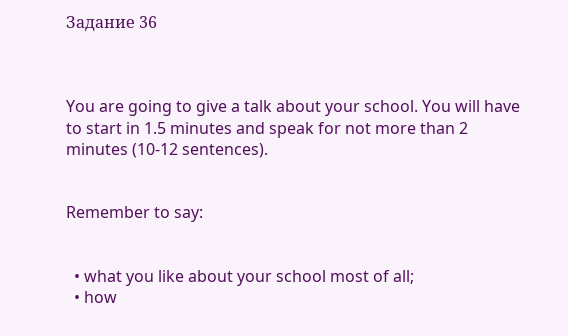Задание 36



You are going to give a talk about your school. You will have to start in 1.5 minutes and speak for not more than 2 minutes (10-12 sentences).


Remember to say:


  • what you like about your school most of all;
  • how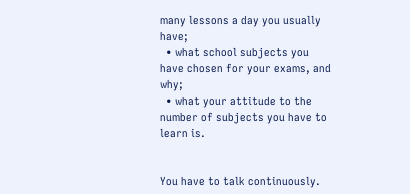many lessons a day you usually have;
  • what school subjects you have chosen for your exams, and why;
  • what your attitude to the number of subjects you have to learn is.


You have to talk continuously.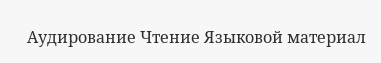Аудирование Чтение Языковой материал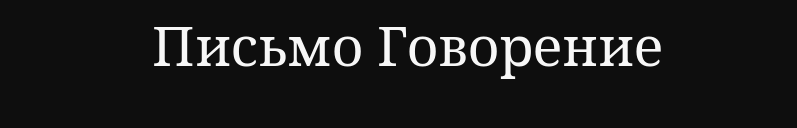Письмо Говорение